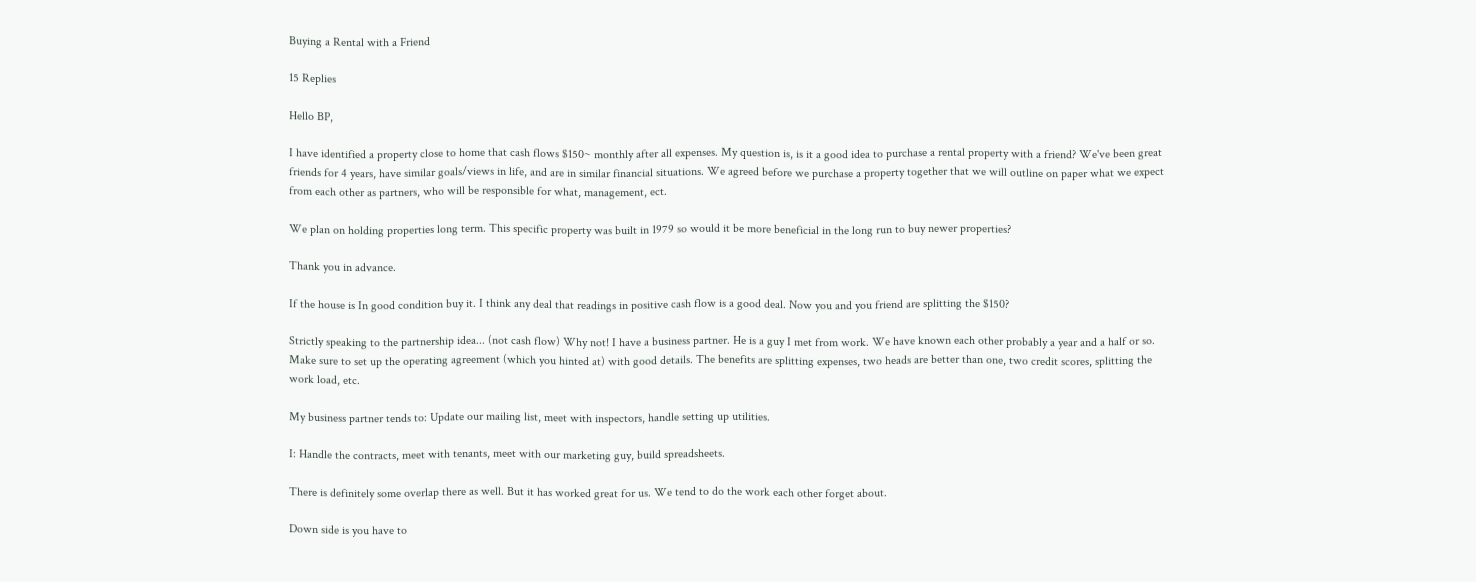Buying a Rental with a Friend

15 Replies

Hello BP,

I have identified a property close to home that cash flows $150~ monthly after all expenses. My question is, is it a good idea to purchase a rental property with a friend? We've been great friends for 4 years, have similar goals/views in life, and are in similar financial situations. We agreed before we purchase a property together that we will outline on paper what we expect from each other as partners, who will be responsible for what, management, ect.

We plan on holding properties long term. This specific property was built in 1979 so would it be more beneficial in the long run to buy newer properties?

Thank you in advance.

If the house is In good condition buy it. I think any deal that readings in positive cash flow is a good deal. Now you and you friend are splitting the $150?

Strictly speaking to the partnership idea... (not cash flow) Why not! I have a business partner. He is a guy I met from work. We have known each other probably a year and a half or so. Make sure to set up the operating agreement (which you hinted at) with good details. The benefits are splitting expenses, two heads are better than one, two credit scores, splitting the work load, etc.

My business partner tends to: Update our mailing list, meet with inspectors, handle setting up utilities.

I: Handle the contracts, meet with tenants, meet with our marketing guy, build spreadsheets.

There is definitely some overlap there as well. But it has worked great for us. We tend to do the work each other forget about.

Down side is you have to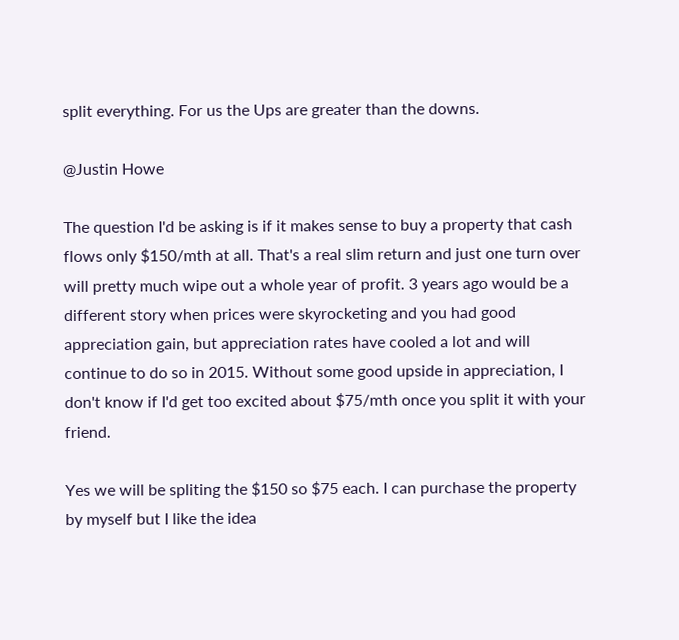split everything. For us the Ups are greater than the downs.

@Justin Howe

The question I'd be asking is if it makes sense to buy a property that cash flows only $150/mth at all. That's a real slim return and just one turn over will pretty much wipe out a whole year of profit. 3 years ago would be a different story when prices were skyrocketing and you had good appreciation gain, but appreciation rates have cooled a lot and will continue to do so in 2015. Without some good upside in appreciation, I don't know if I'd get too excited about $75/mth once you split it with your friend.

Yes we will be spliting the $150 so $75 each. I can purchase the property by myself but I like the idea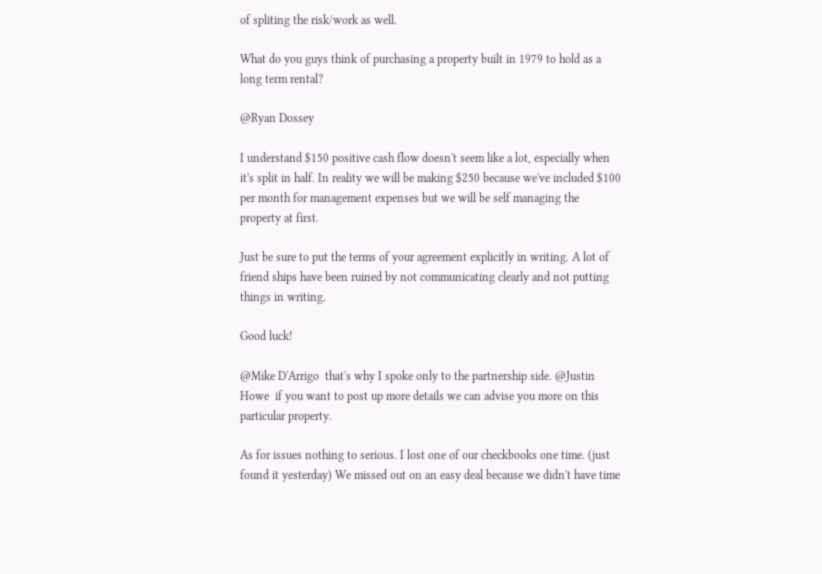of spliting the risk/work as well.

What do you guys think of purchasing a property built in 1979 to hold as a long term rental?

@Ryan Dossey

I understand $150 positive cash flow doesn't seem like a lot, especially when it's split in half. In reality we will be making $250 because we've included $100 per month for management expenses but we will be self managing the property at first.

Just be sure to put the terms of your agreement explicitly in writing. A lot of friend ships have been ruined by not communicating clearly and not putting things in writing.

Good luck!

@Mike D'Arrigo  that's why I spoke only to the partnership side. @Justin Howe  if you want to post up more details we can advise you more on this particular property.

As for issues nothing to serious. I lost one of our checkbooks one time. (just found it yesterday) We missed out on an easy deal because we didn't have time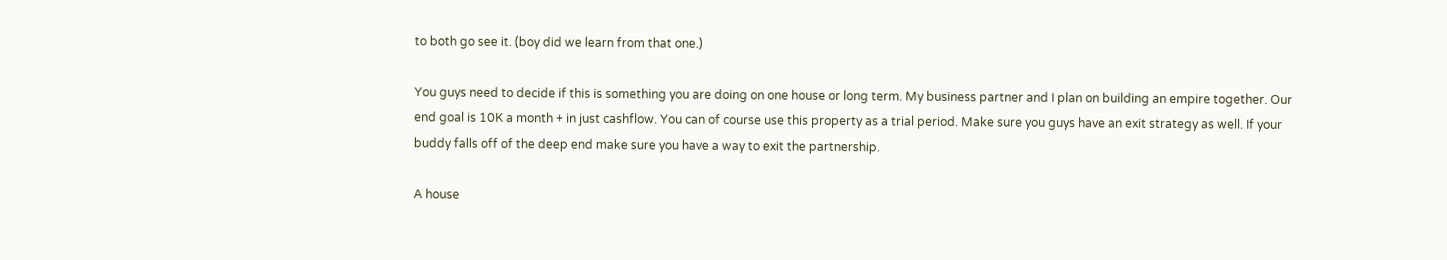to both go see it. (boy did we learn from that one.)

You guys need to decide if this is something you are doing on one house or long term. My business partner and I plan on building an empire together. Our end goal is 10K a month + in just cashflow. You can of course use this property as a trial period. Make sure you guys have an exit strategy as well. If your buddy falls off of the deep end make sure you have a way to exit the partnership.

A house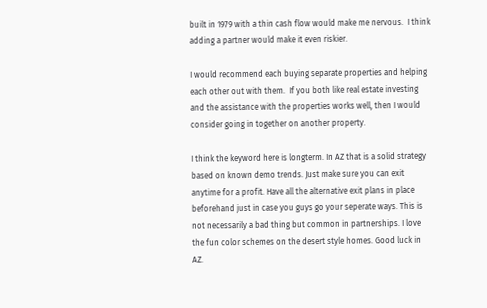built in 1979 with a thin cash flow would make me nervous.  I think adding a partner would make it even riskier.

I would recommend each buying separate properties and helping each other out with them.  If you both like real estate investing and the assistance with the properties works well, then I would consider going in together on another property.

I think the keyword here is longterm. In AZ that is a solid strategy based on known demo trends. Just make sure you can exit anytime for a profit. Have all the alternative exit plans in place beforehand just in case you guys go your seperate ways. This is not necessarily a bad thing but common in partnerships. I love the fun color schemes on the desert style homes. Good luck in AZ.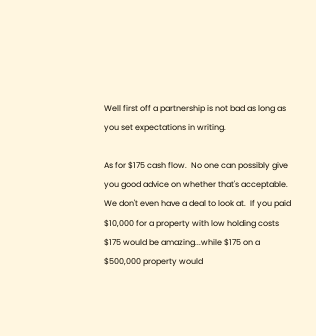Well first off a partnership is not bad as long as you set expectations in writing.

As for $175 cash flow.  No one can possibly give you good advice on whether that's acceptable.  We don't even have a deal to look at.  If you paid $10,000 for a property with low holding costs $175 would be amazing...while $175 on a $500,000 property would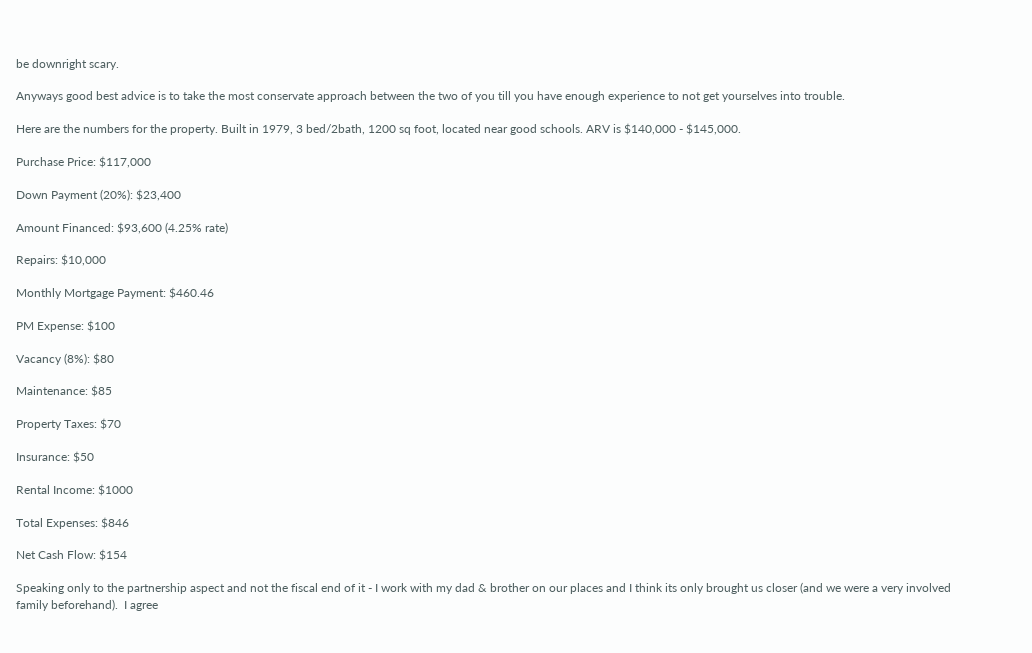be downright scary.

Anyways good best advice is to take the most conservate approach between the two of you till you have enough experience to not get yourselves into trouble.

Here are the numbers for the property. Built in 1979, 3 bed/2bath, 1200 sq foot, located near good schools. ARV is $140,000 - $145,000.

Purchase Price: $117,000

Down Payment (20%): $23,400

Amount Financed: $93,600 (4.25% rate)

Repairs: $10,000

Monthly Mortgage Payment: $460.46

PM Expense: $100

Vacancy (8%): $80

Maintenance: $85

Property Taxes: $70

Insurance: $50

Rental Income: $1000

Total Expenses: $846

Net Cash Flow: $154

Speaking only to the partnership aspect and not the fiscal end of it - I work with my dad & brother on our places and I think its only brought us closer (and we were a very involved family beforehand).  I agree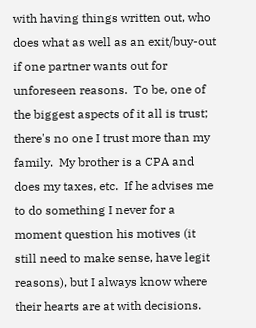with having things written out, who does what as well as an exit/buy-out if one partner wants out for unforeseen reasons.  To be, one of the biggest aspects of it all is trust; there's no one I trust more than my family.  My brother is a CPA and does my taxes, etc.  If he advises me to do something I never for a moment question his motives (it still need to make sense, have legit reasons), but I always know where their hearts are at with decisions.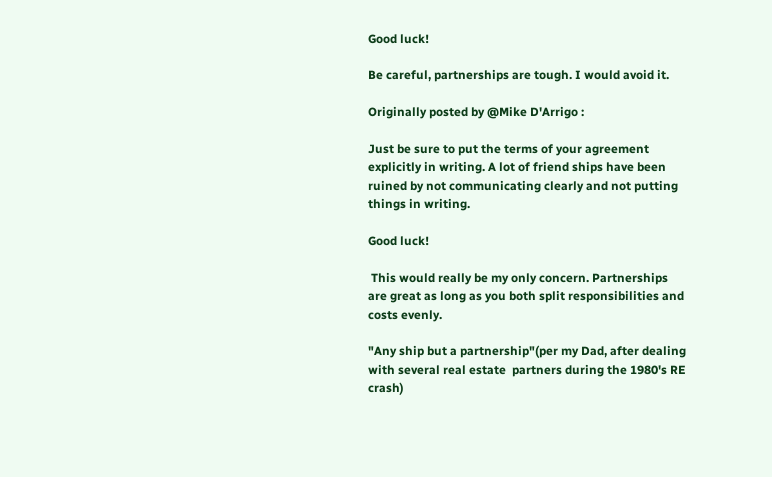Good luck!

Be careful, partnerships are tough. I would avoid it.

Originally posted by @Mike D'Arrigo :

Just be sure to put the terms of your agreement explicitly in writing. A lot of friend ships have been ruined by not communicating clearly and not putting things in writing.

Good luck!

 This would really be my only concern. Partnerships are great as long as you both split responsibilities and costs evenly.

"Any ship but a partnership"(per my Dad, after dealing with several real estate  partners during the 1980's RE crash)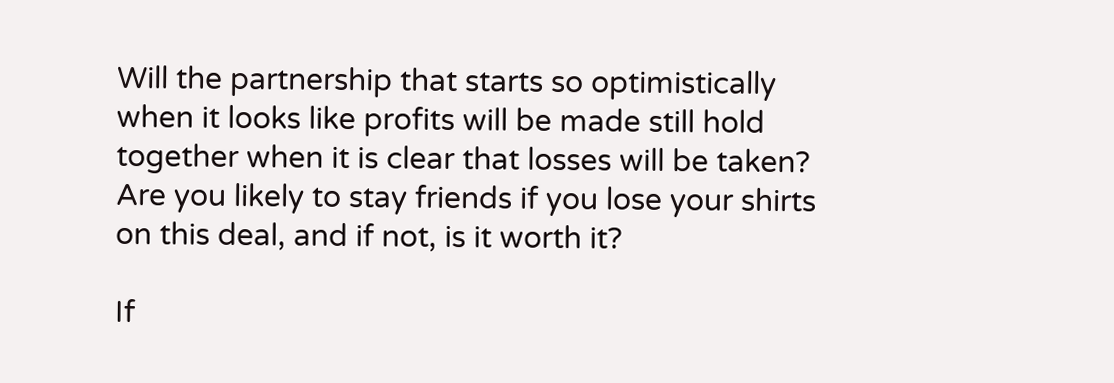Will the partnership that starts so optimistically when it looks like profits will be made still hold together when it is clear that losses will be taken? Are you likely to stay friends if you lose your shirts on this deal, and if not, is it worth it?

If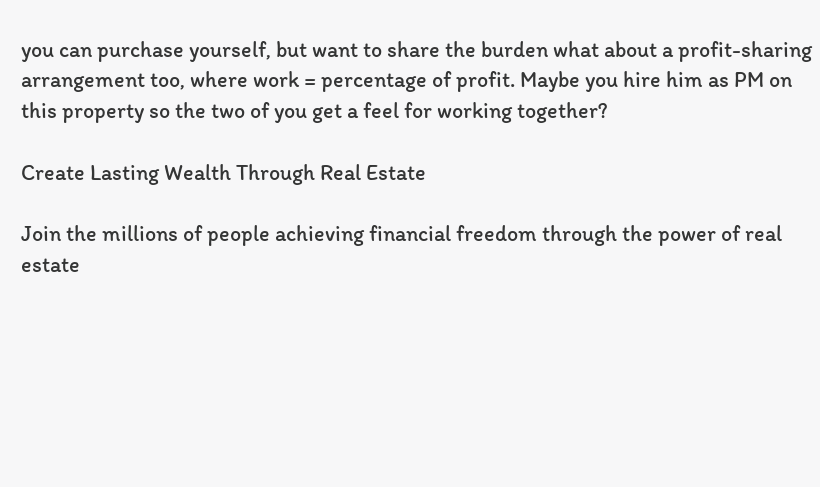you can purchase yourself, but want to share the burden what about a profit-sharing  arrangement too, where work = percentage of profit. Maybe you hire him as PM on this property so the two of you get a feel for working together?

Create Lasting Wealth Through Real Estate

Join the millions of people achieving financial freedom through the power of real estate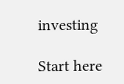investing

Start here